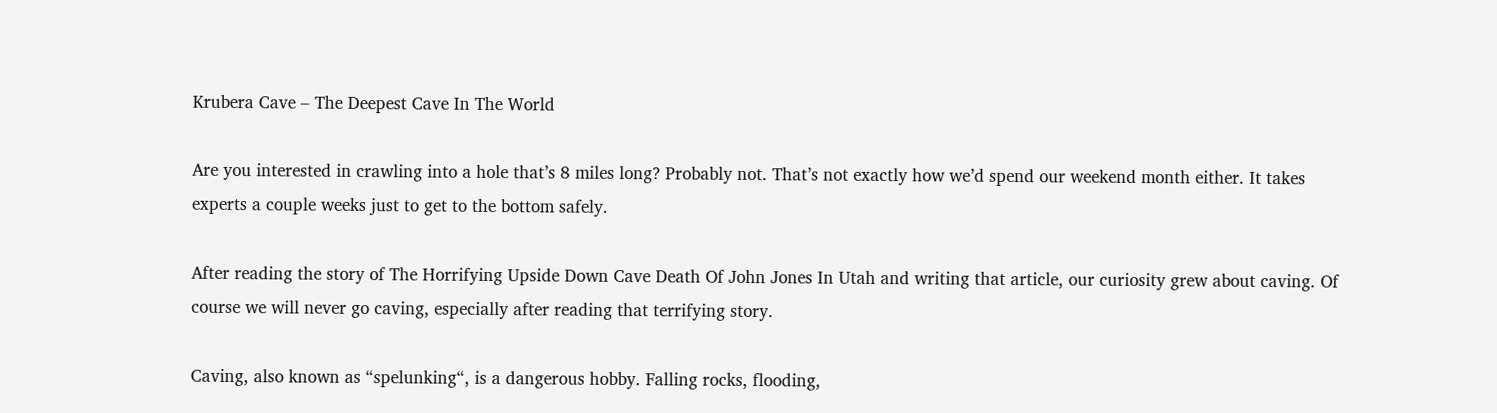Krubera Cave – The Deepest Cave In The World

Are you interested in crawling into a hole that’s 8 miles long? Probably not. That’s not exactly how we’d spend our weekend month either. It takes experts a couple weeks just to get to the bottom safely.

After reading the story of The Horrifying Upside Down Cave Death Of John Jones In Utah and writing that article, our curiosity grew about caving. Of course we will never go caving, especially after reading that terrifying story.

Caving, also known as “spelunking“, is a dangerous hobby. Falling rocks, flooding,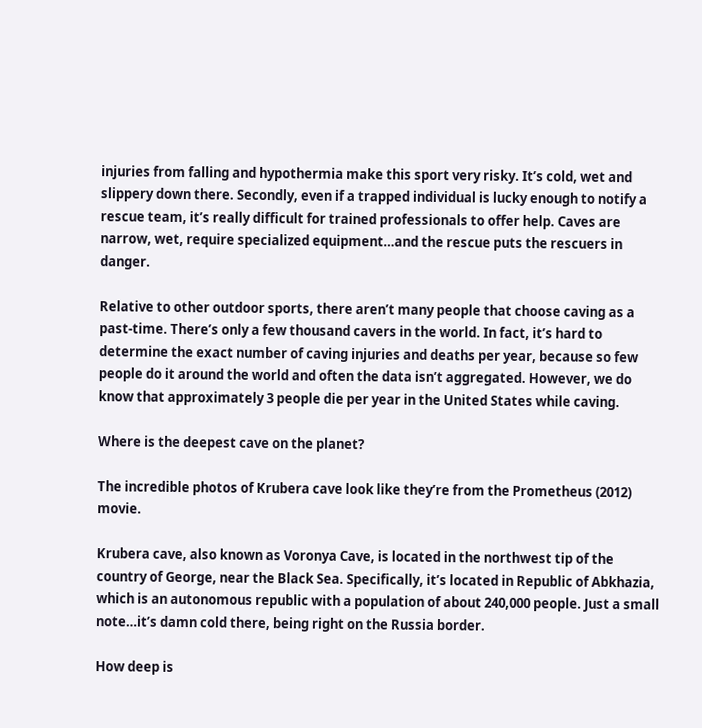injuries from falling and hypothermia make this sport very risky. It’s cold, wet and slippery down there. Secondly, even if a trapped individual is lucky enough to notify a rescue team, it’s really difficult for trained professionals to offer help. Caves are narrow, wet, require specialized equipment…and the rescue puts the rescuers in danger.

Relative to other outdoor sports, there aren’t many people that choose caving as a past-time. There’s only a few thousand cavers in the world. In fact, it’s hard to determine the exact number of caving injuries and deaths per year, because so few people do it around the world and often the data isn’t aggregated. However, we do know that approximately 3 people die per year in the United States while caving.

Where is the deepest cave on the planet?

The incredible photos of Krubera cave look like they’re from the Prometheus (2012) movie.

Krubera cave, also known as Voronya Cave, is located in the northwest tip of the country of George, near the Black Sea. Specifically, it’s located in Republic of Abkhazia, which is an autonomous republic with a population of about 240,000 people. Just a small note…it’s damn cold there, being right on the Russia border.

How deep is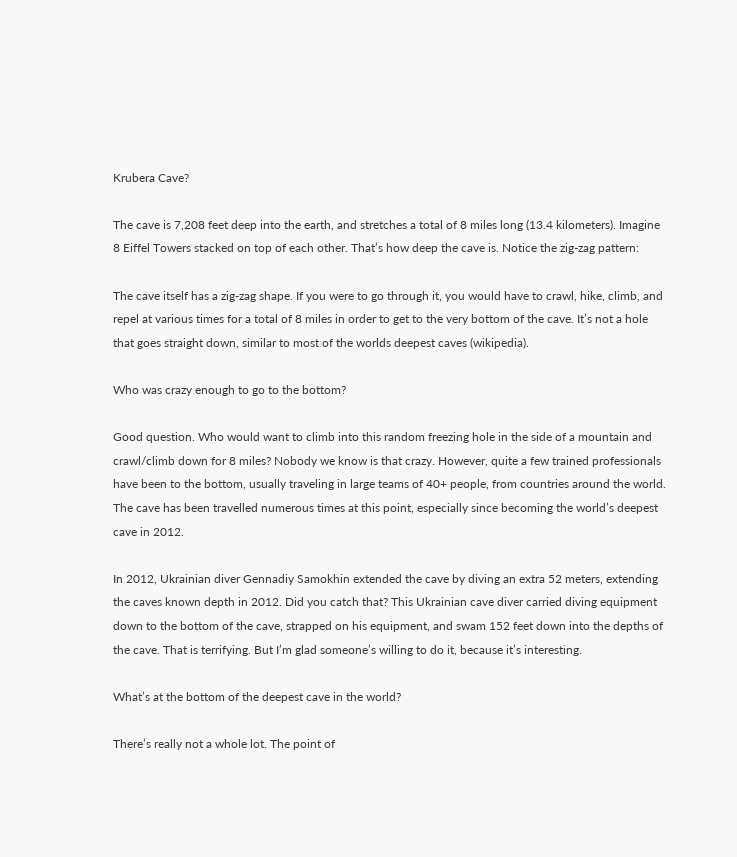Krubera Cave?

The cave is 7,208 feet deep into the earth, and stretches a total of 8 miles long (13.4 kilometers). Imagine 8 Eiffel Towers stacked on top of each other. That’s how deep the cave is. Notice the zig-zag pattern:

The cave itself has a zig-zag shape. If you were to go through it, you would have to crawl, hike, climb, and repel at various times for a total of 8 miles in order to get to the very bottom of the cave. It’s not a hole that goes straight down, similar to most of the worlds deepest caves (wikipedia).

Who was crazy enough to go to the bottom?

Good question. Who would want to climb into this random freezing hole in the side of a mountain and crawl/climb down for 8 miles? Nobody we know is that crazy. However, quite a few trained professionals have been to the bottom, usually traveling in large teams of 40+ people, from countries around the world. The cave has been travelled numerous times at this point, especially since becoming the world’s deepest cave in 2012.

In 2012, Ukrainian diver Gennadiy Samokhin extended the cave by diving an extra 52 meters, extending the caves known depth in 2012. Did you catch that? This Ukrainian cave diver carried diving equipment down to the bottom of the cave, strapped on his equipment, and swam 152 feet down into the depths of the cave. That is terrifying. But I’m glad someone’s willing to do it, because it’s interesting.

What’s at the bottom of the deepest cave in the world?

There’s really not a whole lot. The point of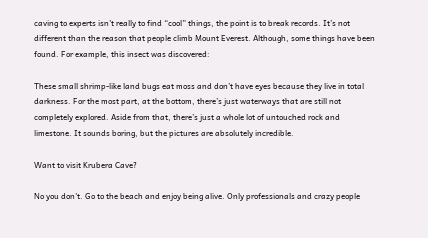caving to experts isn’t really to find “cool” things, the point is to break records. It’s not different than the reason that people climb Mount Everest. Although, some things have been found. For example, this insect was discovered:

These small shrimp-like land bugs eat moss and don’t have eyes because they live in total darkness. For the most part, at the bottom, there’s just waterways that are still not completely explored. Aside from that, there’s just a whole lot of untouched rock and limestone. It sounds boring, but the pictures are absolutely incredible.

Want to visit Krubera Cave?

No you don’t. Go to the beach and enjoy being alive. Only professionals and crazy people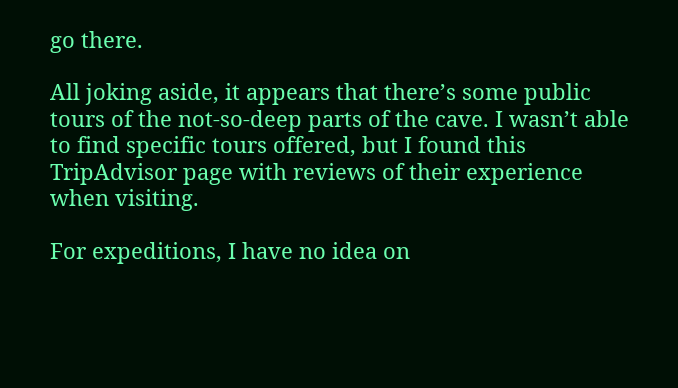go there.

All joking aside, it appears that there’s some public tours of the not-so-deep parts of the cave. I wasn’t able to find specific tours offered, but I found this TripAdvisor page with reviews of their experience when visiting.

For expeditions, I have no idea on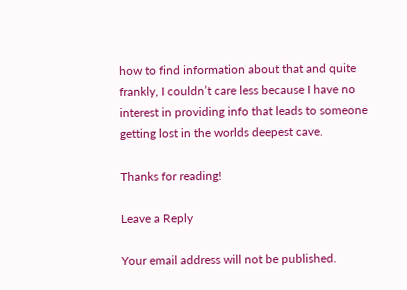how to find information about that and quite frankly, I couldn’t care less because I have no interest in providing info that leads to someone getting lost in the worlds deepest cave.

Thanks for reading!

Leave a Reply

Your email address will not be published.